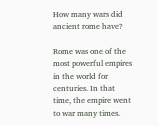How many wars did ancient rome have?

Rome was one of the most powerful empires in the world for centuries. In that time, the empire went to war many times.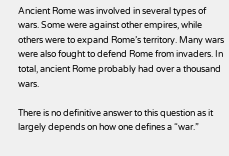Ancient Rome was involved in several types of wars. Some were against other empires, while others were to expand Rome’s territory. Many wars were also fought to defend Rome from invaders. In total, ancient Rome probably had over a thousand wars.

There is no definitive answer to this question as it largely depends on how one defines a “war.”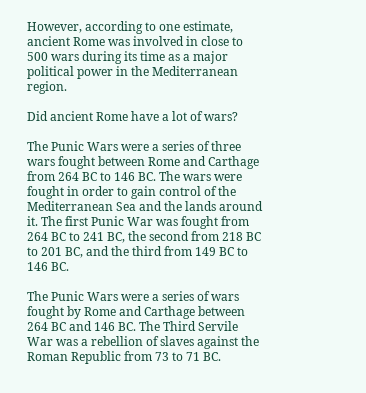However, according to one estimate, ancient Rome was involved in close to 500 wars during its time as a major political power in the Mediterranean region.

Did ancient Rome have a lot of wars?

The Punic Wars were a series of three wars fought between Rome and Carthage from 264 BC to 146 BC. The wars were fought in order to gain control of the Mediterranean Sea and the lands around it. The first Punic War was fought from 264 BC to 241 BC, the second from 218 BC to 201 BC, and the third from 149 BC to 146 BC.

The Punic Wars were a series of wars fought by Rome and Carthage between 264 BC and 146 BC. The Third Servile War was a rebellion of slaves against the Roman Republic from 73 to 71 BC.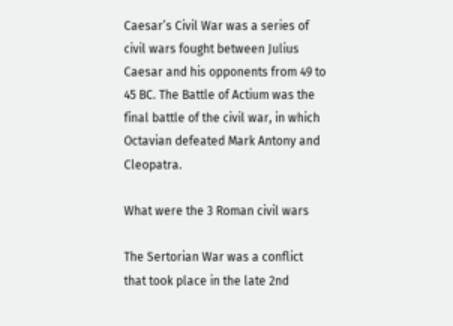Caesar’s Civil War was a series of civil wars fought between Julius Caesar and his opponents from 49 to 45 BC. The Battle of Actium was the final battle of the civil war, in which Octavian defeated Mark Antony and Cleopatra.

What were the 3 Roman civil wars

The Sertorian War was a conflict that took place in the late 2nd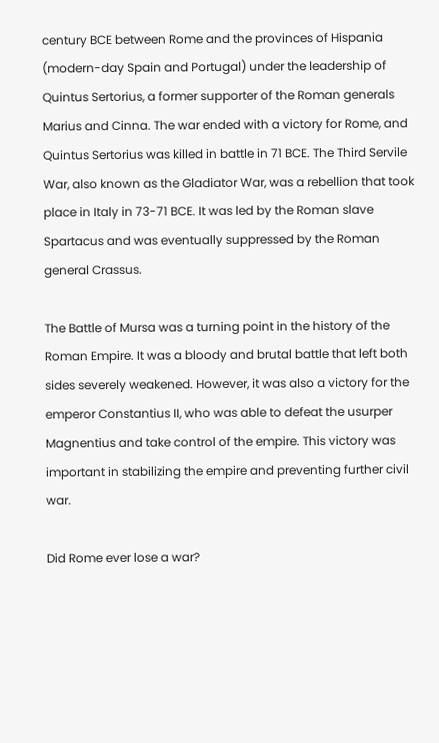century BCE between Rome and the provinces of Hispania (modern-day Spain and Portugal) under the leadership of Quintus Sertorius, a former supporter of the Roman generals Marius and Cinna. The war ended with a victory for Rome, and Quintus Sertorius was killed in battle in 71 BCE. The Third Servile War, also known as the Gladiator War, was a rebellion that took place in Italy in 73-71 BCE. It was led by the Roman slave Spartacus and was eventually suppressed by the Roman general Crassus.

The Battle of Mursa was a turning point in the history of the Roman Empire. It was a bloody and brutal battle that left both sides severely weakened. However, it was also a victory for the emperor Constantius II, who was able to defeat the usurper Magnentius and take control of the empire. This victory was important in stabilizing the empire and preventing further civil war.

Did Rome ever lose a war?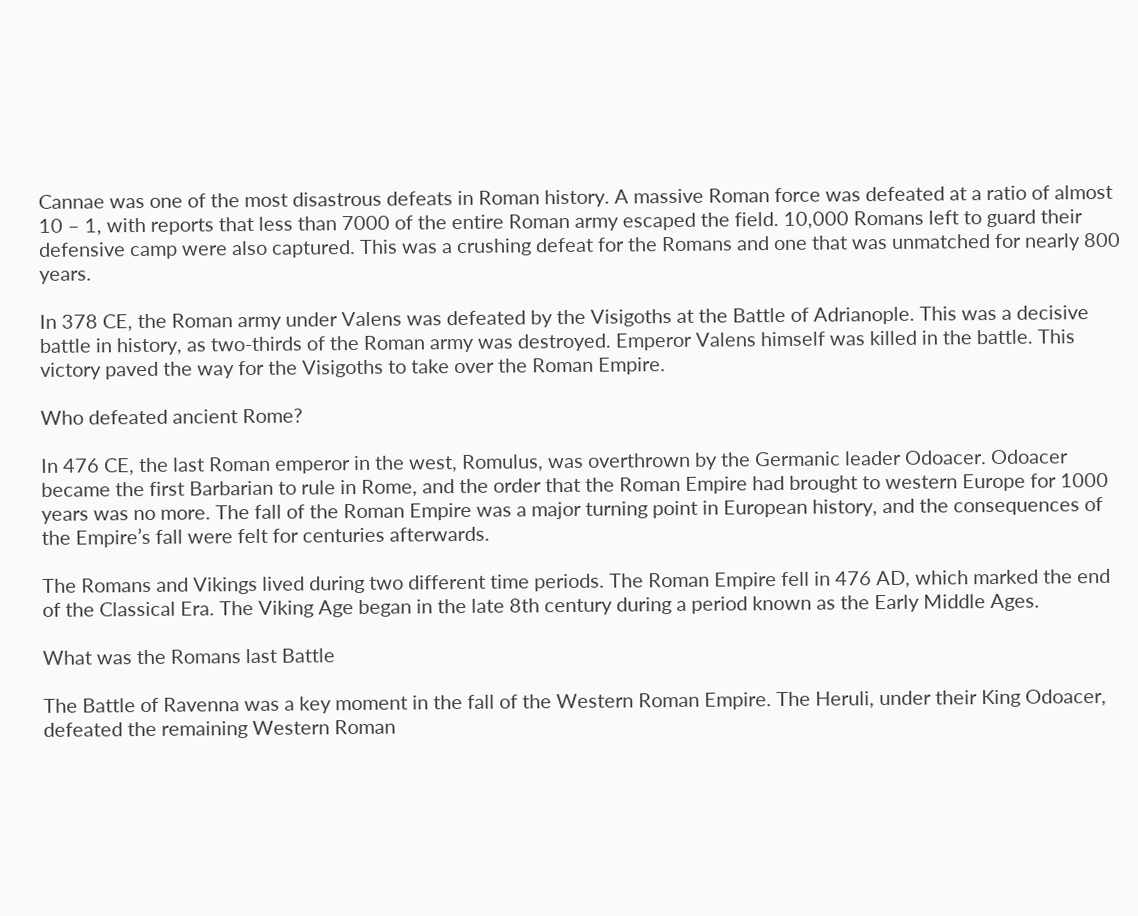Cannae was one of the most disastrous defeats in Roman history. A massive Roman force was defeated at a ratio of almost 10 – 1, with reports that less than 7000 of the entire Roman army escaped the field. 10,000 Romans left to guard their defensive camp were also captured. This was a crushing defeat for the Romans and one that was unmatched for nearly 800 years.

In 378 CE, the Roman army under Valens was defeated by the Visigoths at the Battle of Adrianople. This was a decisive battle in history, as two-thirds of the Roman army was destroyed. Emperor Valens himself was killed in the battle. This victory paved the way for the Visigoths to take over the Roman Empire.

Who defeated ancient Rome?

In 476 CE, the last Roman emperor in the west, Romulus, was overthrown by the Germanic leader Odoacer. Odoacer became the first Barbarian to rule in Rome, and the order that the Roman Empire had brought to western Europe for 1000 years was no more. The fall of the Roman Empire was a major turning point in European history, and the consequences of the Empire’s fall were felt for centuries afterwards.

The Romans and Vikings lived during two different time periods. The Roman Empire fell in 476 AD, which marked the end of the Classical Era. The Viking Age began in the late 8th century during a period known as the Early Middle Ages.

What was the Romans last Battle

The Battle of Ravenna was a key moment in the fall of the Western Roman Empire. The Heruli, under their King Odoacer, defeated the remaining Western Roman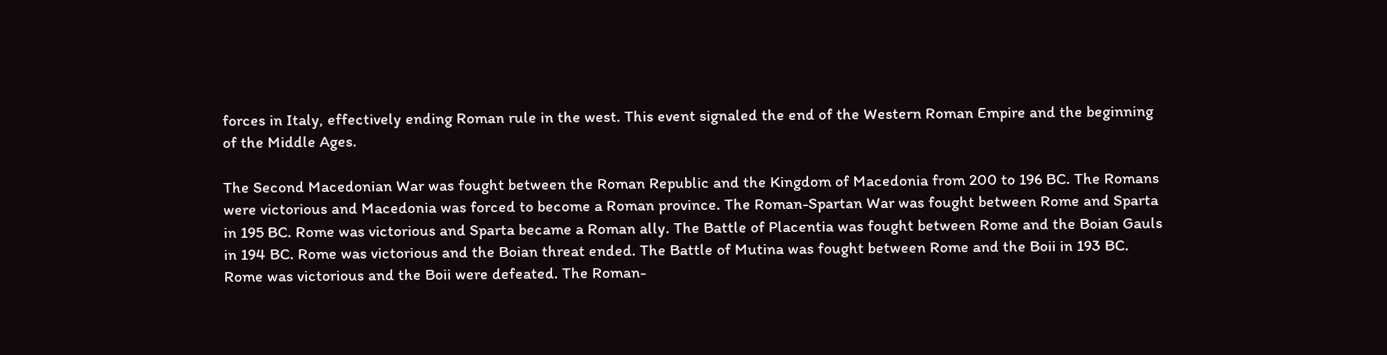forces in Italy, effectively ending Roman rule in the west. This event signaled the end of the Western Roman Empire and the beginning of the Middle Ages.

The Second Macedonian War was fought between the Roman Republic and the Kingdom of Macedonia from 200 to 196 BC. The Romans were victorious and Macedonia was forced to become a Roman province. The Roman-Spartan War was fought between Rome and Sparta in 195 BC. Rome was victorious and Sparta became a Roman ally. The Battle of Placentia was fought between Rome and the Boian Gauls in 194 BC. Rome was victorious and the Boian threat ended. The Battle of Mutina was fought between Rome and the Boii in 193 BC. Rome was victorious and the Boii were defeated. The Roman-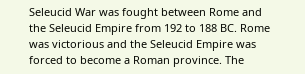Seleucid War was fought between Rome and the Seleucid Empire from 192 to 188 BC. Rome was victorious and the Seleucid Empire was forced to become a Roman province. The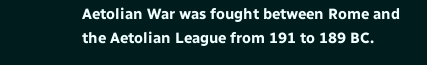Aetolian War was fought between Rome and the Aetolian League from 191 to 189 BC.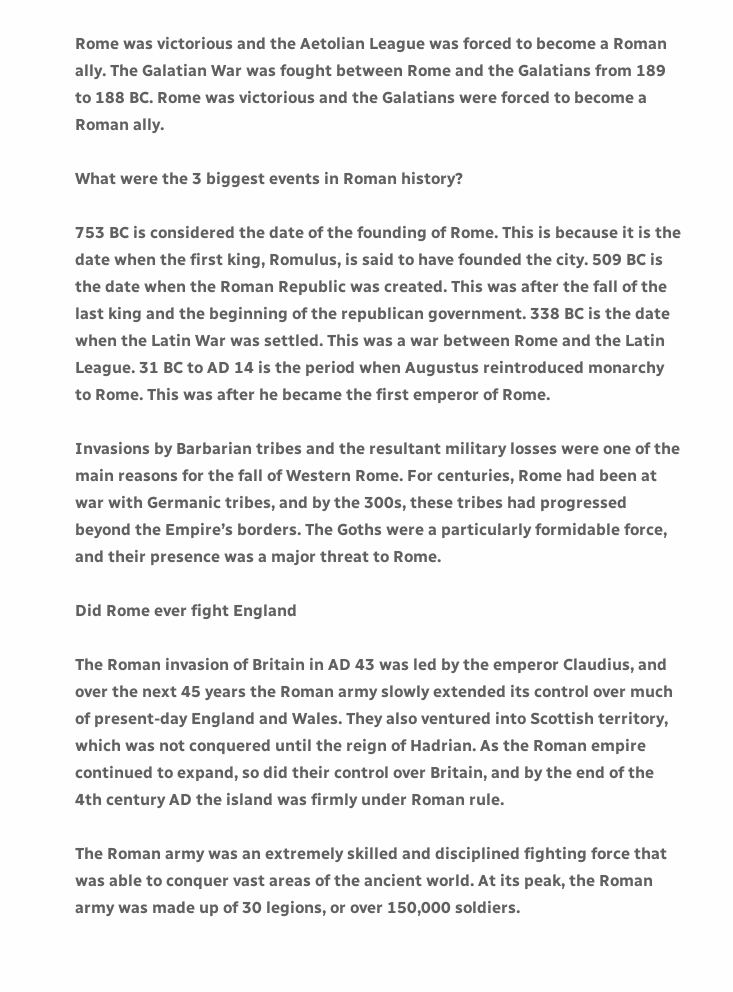Rome was victorious and the Aetolian League was forced to become a Roman ally. The Galatian War was fought between Rome and the Galatians from 189 to 188 BC. Rome was victorious and the Galatians were forced to become a Roman ally.

What were the 3 biggest events in Roman history?

753 BC is considered the date of the founding of Rome. This is because it is the date when the first king, Romulus, is said to have founded the city. 509 BC is the date when the Roman Republic was created. This was after the fall of the last king and the beginning of the republican government. 338 BC is the date when the Latin War was settled. This was a war between Rome and the Latin League. 31 BC to AD 14 is the period when Augustus reintroduced monarchy to Rome. This was after he became the first emperor of Rome.

Invasions by Barbarian tribes and the resultant military losses were one of the main reasons for the fall of Western Rome. For centuries, Rome had been at war with Germanic tribes, and by the 300s, these tribes had progressed beyond the Empire’s borders. The Goths were a particularly formidable force, and their presence was a major threat to Rome.

Did Rome ever fight England

The Roman invasion of Britain in AD 43 was led by the emperor Claudius, and over the next 45 years the Roman army slowly extended its control over much of present-day England and Wales. They also ventured into Scottish territory, which was not conquered until the reign of Hadrian. As the Roman empire continued to expand, so did their control over Britain, and by the end of the 4th century AD the island was firmly under Roman rule.

The Roman army was an extremely skilled and disciplined fighting force that was able to conquer vast areas of the ancient world. At its peak, the Roman army was made up of 30 legions, or over 150,000 soldiers.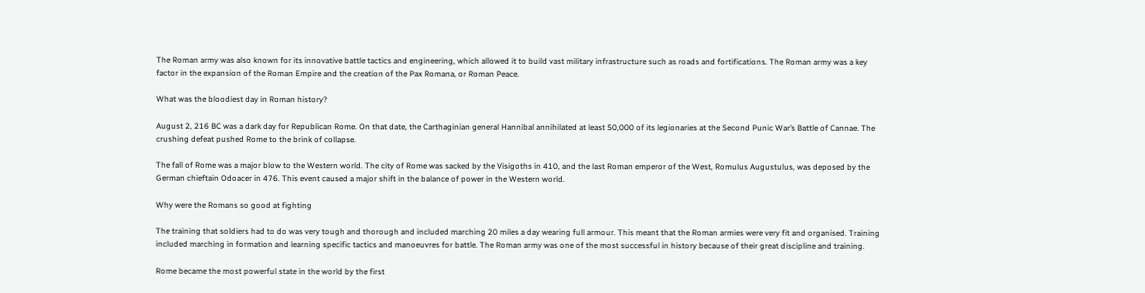The Roman army was also known for its innovative battle tactics and engineering, which allowed it to build vast military infrastructure such as roads and fortifications. The Roman army was a key factor in the expansion of the Roman Empire and the creation of the Pax Romana, or Roman Peace.

What was the bloodiest day in Roman history?

August 2, 216 BC was a dark day for Republican Rome. On that date, the Carthaginian general Hannibal annihilated at least 50,000 of its legionaries at the Second Punic War’s Battle of Cannae. The crushing defeat pushed Rome to the brink of collapse.

The fall of Rome was a major blow to the Western world. The city of Rome was sacked by the Visigoths in 410, and the last Roman emperor of the West, Romulus Augustulus, was deposed by the German chieftain Odoacer in 476. This event caused a major shift in the balance of power in the Western world.

Why were the Romans so good at fighting

The training that soldiers had to do was very tough and thorough and included marching 20 miles a day wearing full armour. This meant that the Roman armies were very fit and organised. Training included marching in formation and learning specific tactics and manoeuvres for battle. The Roman army was one of the most successful in history because of their great discipline and training.

Rome became the most powerful state in the world by the first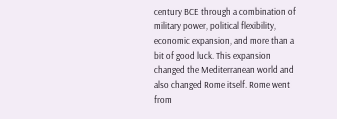century BCE through a combination of military power, political flexibility, economic expansion, and more than a bit of good luck. This expansion changed the Mediterranean world and also changed Rome itself. Rome went from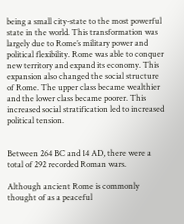being a small city-state to the most powerful state in the world. This transformation was largely due to Rome’s military power and political flexibility. Rome was able to conquer new territory and expand its economy. This expansion also changed the social structure of Rome. The upper class became wealthier and the lower class became poorer. This increased social stratification led to increased political tension.


Between 264 BC and 14 AD, there were a total of 292 recorded Roman wars.

Although ancient Rome is commonly thought of as a peaceful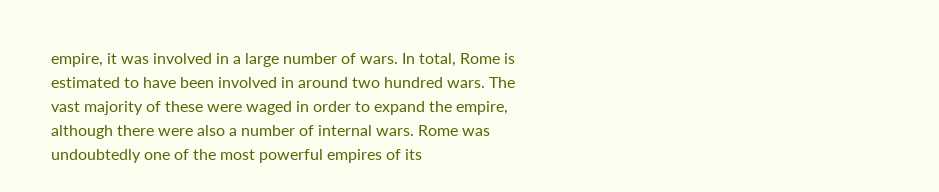empire, it was involved in a large number of wars. In total, Rome is estimated to have been involved in around two hundred wars. The vast majority of these were waged in order to expand the empire, although there were also a number of internal wars. Rome was undoubtedly one of the most powerful empires of its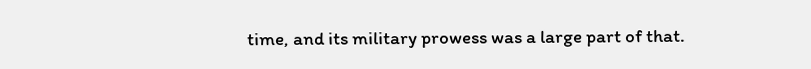time, and its military prowess was a large part of that.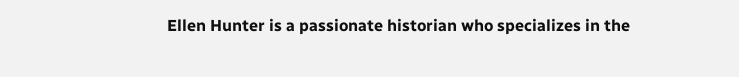Ellen Hunter is a passionate historian who specializes in the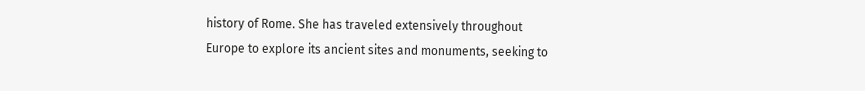history of Rome. She has traveled extensively throughout Europe to explore its ancient sites and monuments, seeking to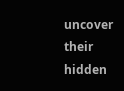uncover their hidden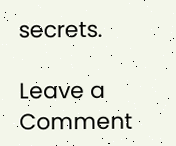secrets.

Leave a Comment